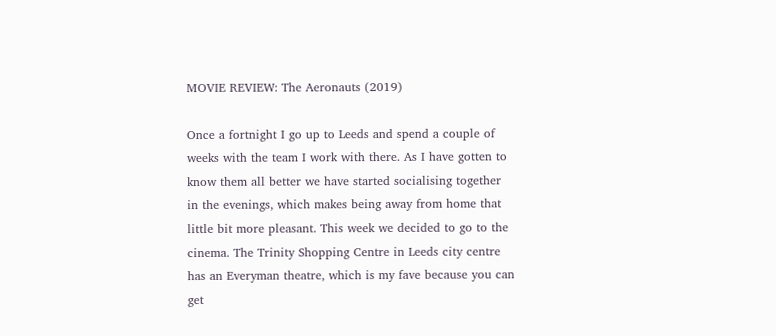MOVIE REVIEW: The Aeronauts (2019)

Once a fortnight I go up to Leeds and spend a couple of weeks with the team I work with there. As I have gotten to know them all better we have started socialising together in the evenings, which makes being away from home that little bit more pleasant. This week we decided to go to the cinema. The Trinity Shopping Centre in Leeds city centre has an Everyman theatre, which is my fave because you can get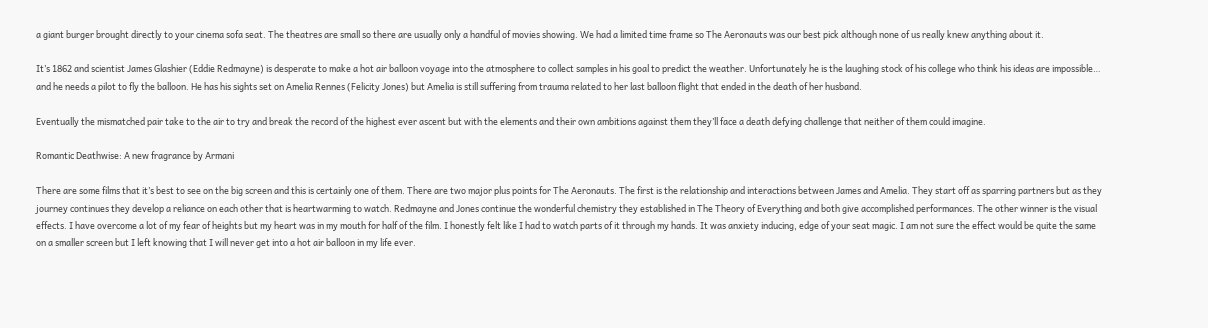a giant burger brought directly to your cinema sofa seat. The theatres are small so there are usually only a handful of movies showing. We had a limited time frame so The Aeronauts was our best pick although none of us really knew anything about it.

It’s 1862 and scientist James Glashier (Eddie Redmayne) is desperate to make a hot air balloon voyage into the atmosphere to collect samples in his goal to predict the weather. Unfortunately he is the laughing stock of his college who think his ideas are impossible… and he needs a pilot to fly the balloon. He has his sights set on Amelia Rennes (Felicity Jones) but Amelia is still suffering from trauma related to her last balloon flight that ended in the death of her husband.

Eventually the mismatched pair take to the air to try and break the record of the highest ever ascent but with the elements and their own ambitions against them they’ll face a death defying challenge that neither of them could imagine.

Romantic Deathwise: A new fragrance by Armani

There are some films that it’s best to see on the big screen and this is certainly one of them. There are two major plus points for The Aeronauts. The first is the relationship and interactions between James and Amelia. They start off as sparring partners but as they journey continues they develop a reliance on each other that is heartwarming to watch. Redmayne and Jones continue the wonderful chemistry they established in The Theory of Everything and both give accomplished performances. The other winner is the visual effects. I have overcome a lot of my fear of heights but my heart was in my mouth for half of the film. I honestly felt like I had to watch parts of it through my hands. It was anxiety inducing, edge of your seat magic. I am not sure the effect would be quite the same on a smaller screen but I left knowing that I will never get into a hot air balloon in my life ever.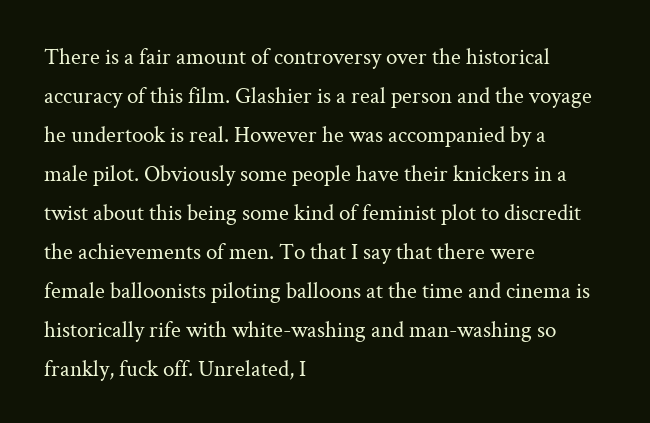There is a fair amount of controversy over the historical accuracy of this film. Glashier is a real person and the voyage he undertook is real. However he was accompanied by a male pilot. Obviously some people have their knickers in a twist about this being some kind of feminist plot to discredit the achievements of men. To that I say that there were female balloonists piloting balloons at the time and cinema is historically rife with white-washing and man-washing so frankly, fuck off. Unrelated, I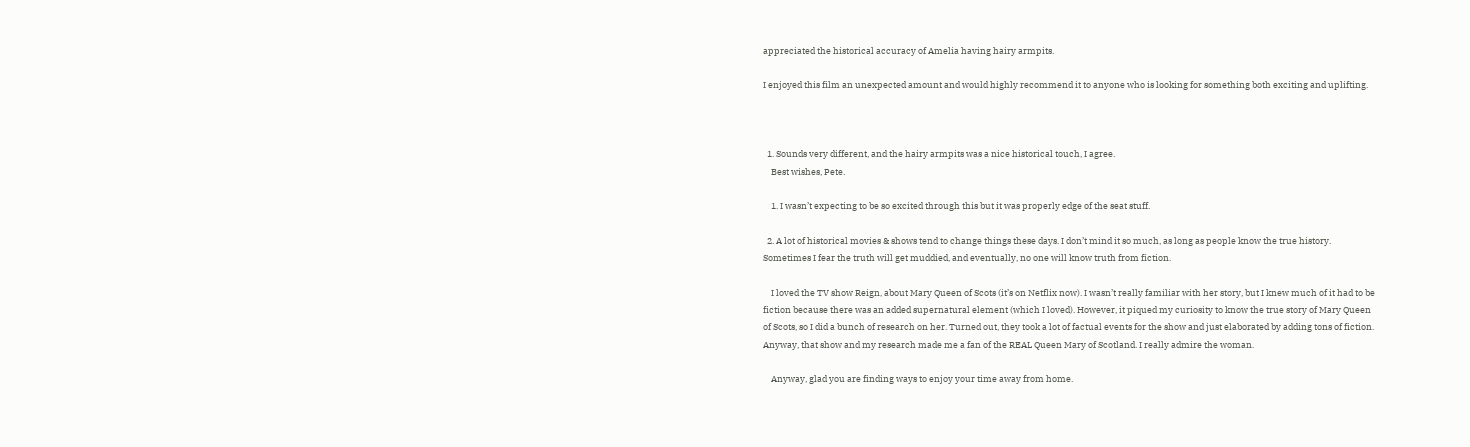appreciated the historical accuracy of Amelia having hairy armpits.

I enjoyed this film an unexpected amount and would highly recommend it to anyone who is looking for something both exciting and uplifting.



  1. Sounds very different, and the hairy armpits was a nice historical touch, I agree.
    Best wishes, Pete.

    1. I wasn’t expecting to be so excited through this but it was properly edge of the seat stuff.

  2. A lot of historical movies & shows tend to change things these days. I don’t mind it so much, as long as people know the true history. Sometimes I fear the truth will get muddied, and eventually, no one will know truth from fiction.

    I loved the TV show Reign, about Mary Queen of Scots (it’s on Netflix now). I wasn’t really familiar with her story, but I knew much of it had to be fiction because there was an added supernatural element (which I loved). However, it piqued my curiosity to know the true story of Mary Queen of Scots, so I did a bunch of research on her. Turned out, they took a lot of factual events for the show and just elaborated by adding tons of fiction. Anyway, that show and my research made me a fan of the REAL Queen Mary of Scotland. I really admire the woman.

    Anyway, glad you are finding ways to enjoy your time away from home.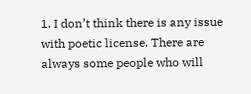1. I don’t think there is any issue with poetic license. There are always some people who will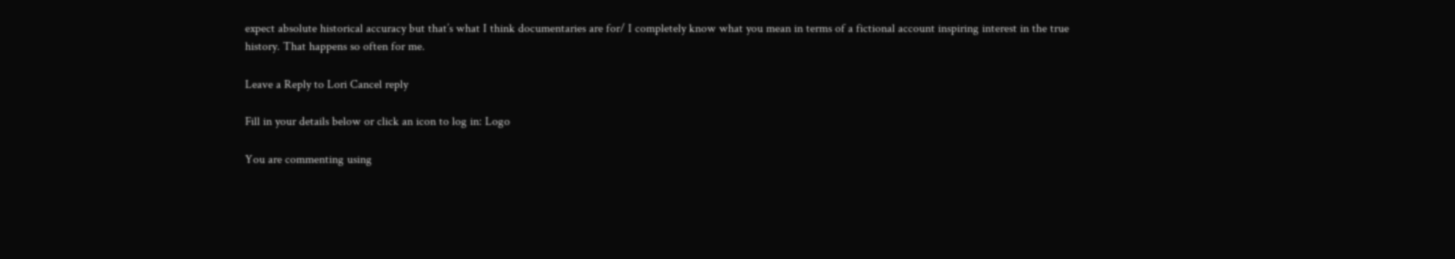expect absolute historical accuracy but that’s what I think documentaries are for/ I completely know what you mean in terms of a fictional account inspiring interest in the true history. That happens so often for me.

Leave a Reply to Lori Cancel reply

Fill in your details below or click an icon to log in: Logo

You are commenting using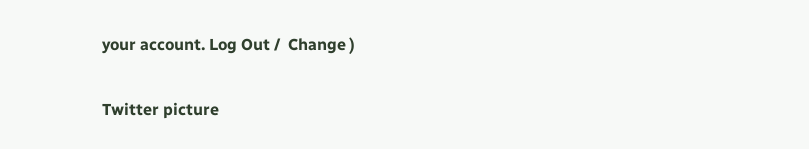your account. Log Out /  Change )

Twitter picture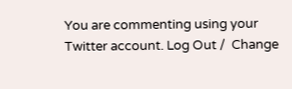You are commenting using your Twitter account. Log Out /  Change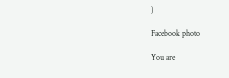)

Facebook photo

You are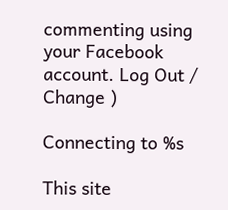commenting using your Facebook account. Log Out /  Change )

Connecting to %s

This site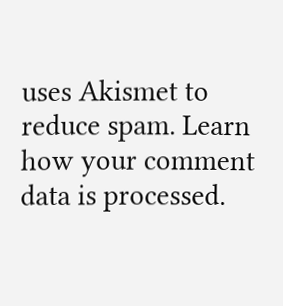uses Akismet to reduce spam. Learn how your comment data is processed.